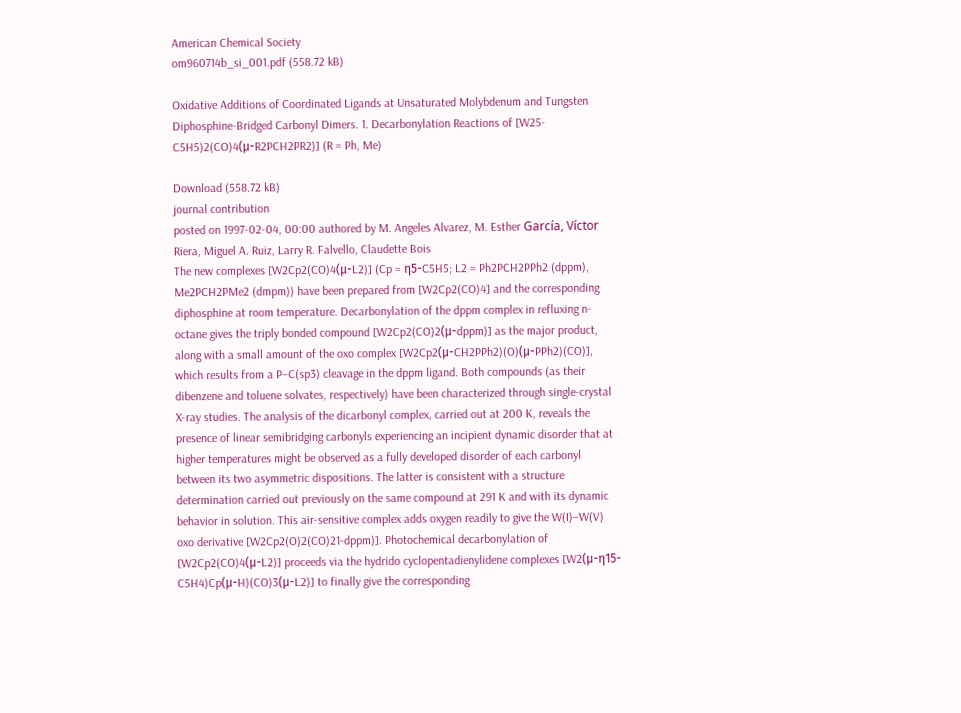American Chemical Society
om960714b_si_001.pdf (558.72 kB)

Oxidative Additions of Coordinated Ligands at Unsaturated Molybdenum and Tungsten Diphosphine-Bridged Carbonyl Dimers. 1. Decarbonylation Reactions of [W25-C5H5)2(CO)4(μ-R2PCH2PR2)] (R = Ph, Me)

Download (558.72 kB)
journal contribution
posted on 1997-02-04, 00:00 authored by M. Angeles Alvarez, M. Esther García, Víctor Riera, Miguel A. Ruiz, Larry R. Falvello, Claudette Bois
The new complexes [W2Cp2(CO)4(μ-L2)] (Cp = η5-C5H5; L2 = Ph2PCH2PPh2 (dppm), Me2PCH2PMe2 (dmpm)) have been prepared from [W2Cp2(CO)4] and the corresponding diphosphine at room temperature. Decarbonylation of the dppm complex in refluxing n-octane gives the triply bonded compound [W2Cp2(CO)2(μ-dppm)] as the major product, along with a small amount of the oxo complex [W2Cp2(μ-CH2PPh2)(O)(μ-PPh2)(CO)], which results from a P−C(sp3) cleavage in the dppm ligand. Both compounds (as their dibenzene and toluene solvates, respectively) have been characterized through single-crystal X-ray studies. The analysis of the dicarbonyl complex, carried out at 200 K, reveals the presence of linear semibridging carbonyls experiencing an incipient dynamic disorder that at higher temperatures might be observed as a fully developed disorder of each carbonyl between its two asymmetric dispositions. The latter is consistent with a structure determination carried out previously on the same compound at 291 K and with its dynamic behavior in solution. This air-sensitive complex adds oxygen readily to give the W(I)−W(V) oxo derivative [W2Cp2(O)2(CO)21-dppm)]. Photochemical decarbonylation of [W2Cp2(CO)4(μ-L2)] proceeds via the hydrido cyclopentadienylidene complexes [W2(μ-η15-C5H4)Cp(μ-H)(CO)3(μ-L2)] to finally give the corresponding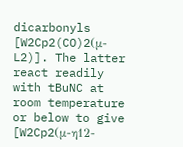dicarbonyls [W2Cp2(CO)2(μ-L2)]. The latter react readily with tBuNC at room temperature or below to give [W2Cp2(μ-η12-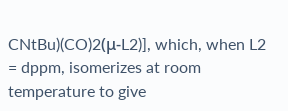CNtBu)(CO)2(μ-L2)], which, when L2 = dppm, isomerizes at room temperature to give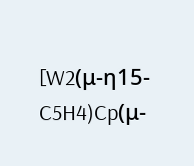[W2(μ-η15-C5H4)Cp(μ-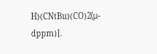H)(CNtBu)(CO)2(μ-dppm)].